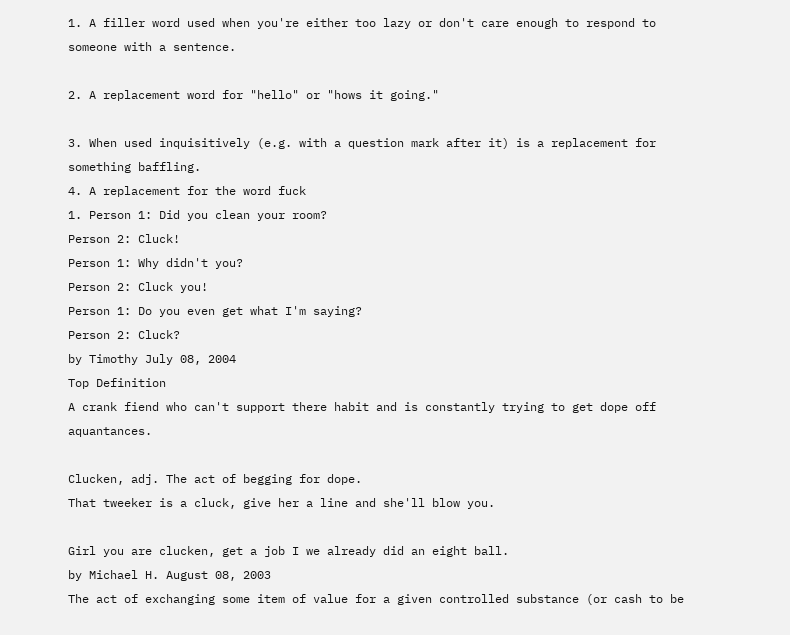1. A filler word used when you're either too lazy or don't care enough to respond to someone with a sentence.

2. A replacement word for "hello" or "hows it going."

3. When used inquisitively (e.g. with a question mark after it) is a replacement for something baffling.
4. A replacement for the word fuck
1. Person 1: Did you clean your room?
Person 2: Cluck!
Person 1: Why didn't you?
Person 2: Cluck you!
Person 1: Do you even get what I'm saying?
Person 2: Cluck?
by Timothy July 08, 2004
Top Definition
A crank fiend who can't support there habit and is constantly trying to get dope off aquantances.

Clucken, adj. The act of begging for dope.
That tweeker is a cluck, give her a line and she'll blow you.

Girl you are clucken, get a job I we already did an eight ball.
by Michael H. August 08, 2003
The act of exchanging some item of value for a given controlled substance (or cash to be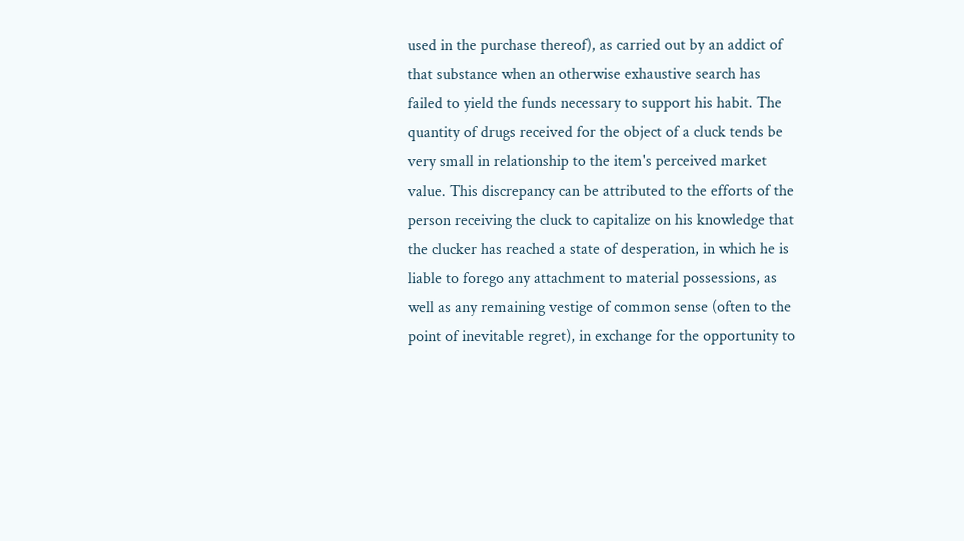used in the purchase thereof), as carried out by an addict of that substance when an otherwise exhaustive search has failed to yield the funds necessary to support his habit. The quantity of drugs received for the object of a cluck tends be very small in relationship to the item's perceived market value. This discrepancy can be attributed to the efforts of the person receiving the cluck to capitalize on his knowledge that the clucker has reached a state of desperation, in which he is liable to forego any attachment to material possessions, as well as any remaining vestige of common sense (often to the point of inevitable regret), in exchange for the opportunity to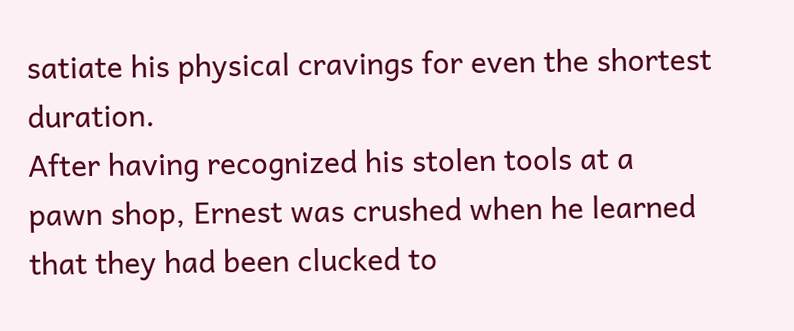satiate his physical cravings for even the shortest duration.
After having recognized his stolen tools at a pawn shop, Ernest was crushed when he learned that they had been clucked to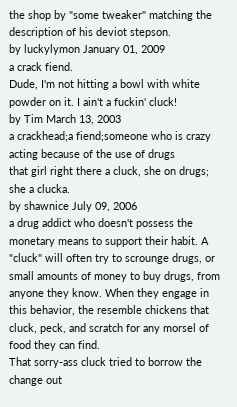the shop by "some tweaker" matching the description of his deviot stepson.
by luckylymon January 01, 2009
a crack fiend.
Dude, I'm not hitting a bowl with white powder on it. I ain't a fuckin' cluck!
by Tim March 13, 2003
a crackhead;a fiend;someone who is crazy acting because of the use of drugs
that girl right there a cluck, she on drugs; she a clucka.
by shawnice July 09, 2006
a drug addict who doesn't possess the monetary means to support their habit. A "cluck" will often try to scrounge drugs, or small amounts of money to buy drugs, from anyone they know. When they engage in this behavior, the resemble chickens that cluck, peck, and scratch for any morsel of food they can find.
That sorry-ass cluck tried to borrow the change out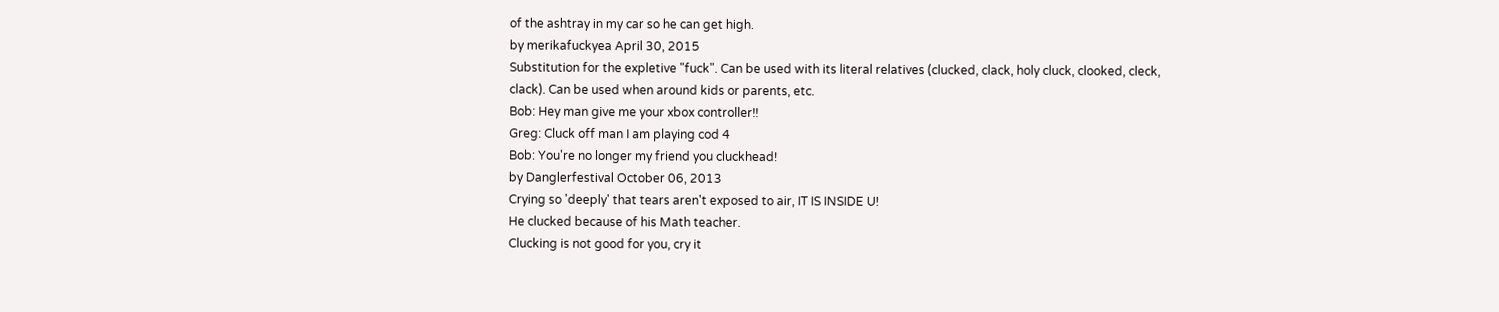of the ashtray in my car so he can get high.
by merikafuckyea April 30, 2015
Substitution for the expletive "fuck". Can be used with its literal relatives (clucked, clack, holy cluck, clooked, cleck, clack). Can be used when around kids or parents, etc.
Bob: Hey man give me your xbox controller!!
Greg: Cluck off man I am playing cod 4
Bob: You're no longer my friend you cluckhead!
by Danglerfestival October 06, 2013
Crying so 'deeply' that tears aren't exposed to air, IT IS INSIDE U!
He clucked because of his Math teacher.
Clucking is not good for you, cry it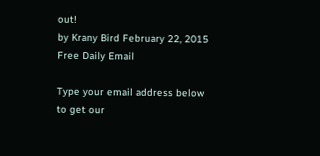out!
by Krany Bird February 22, 2015
Free Daily Email

Type your email address below to get our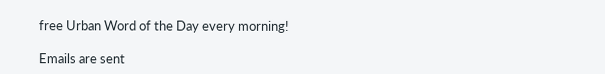free Urban Word of the Day every morning!

Emails are sent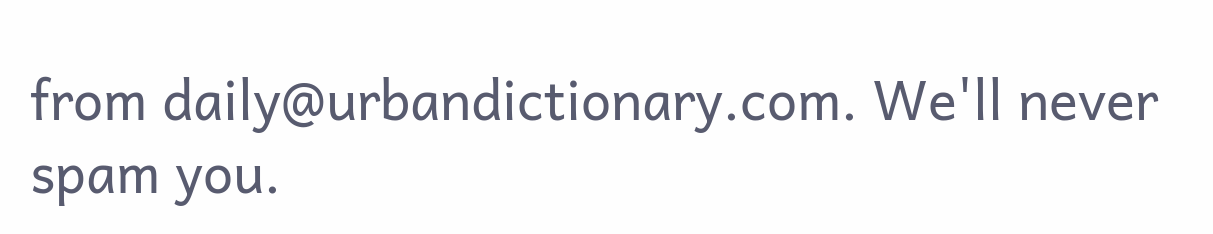from daily@urbandictionary.com. We'll never spam you.